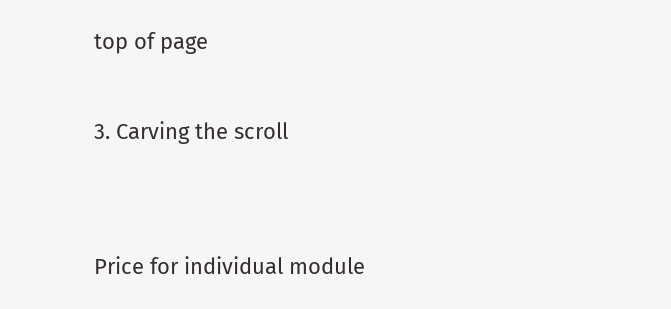top of page

3. Carving the scroll


Price for individual module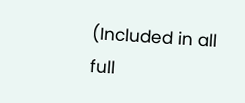(Included in all full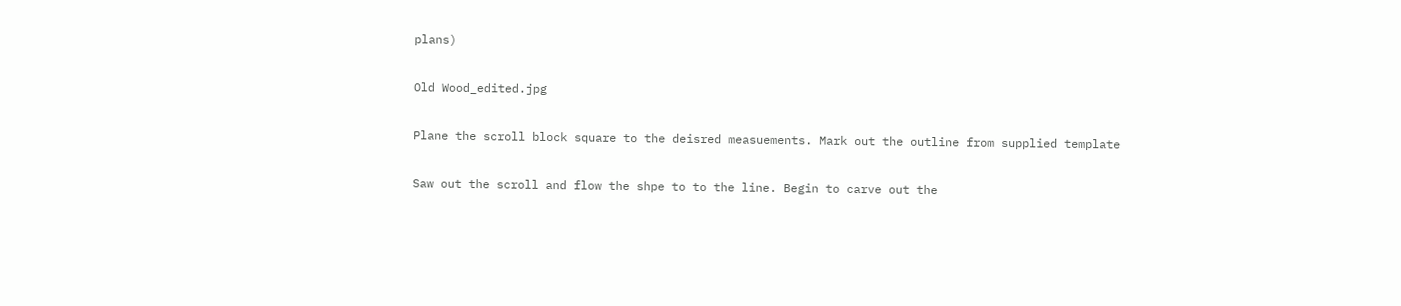plans)

Old Wood_edited.jpg

Plane the scroll block square to the deisred measuements. Mark out the outline from supplied template

Saw out the scroll and flow the shpe to to the line. Begin to carve out the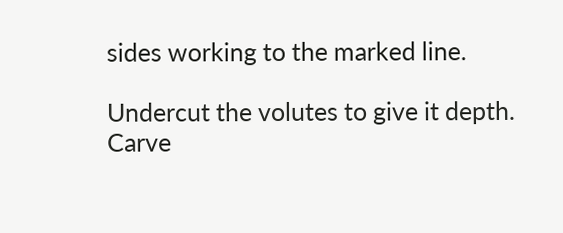sides working to the marked line.

Undercut the volutes to give it depth. Carve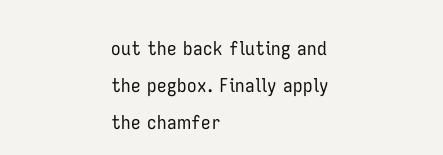out the back fluting and the pegbox. Finally apply the chamfer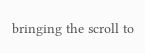bringing the scroll to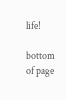life!

bottom of page